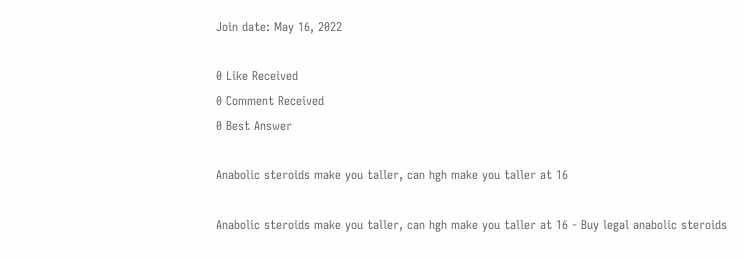Join date: May 16, 2022

0 Like Received
0 Comment Received
0 Best Answer

Anabolic steroids make you taller, can hgh make you taller at 16

Anabolic steroids make you taller, can hgh make you taller at 16 - Buy legal anabolic steroids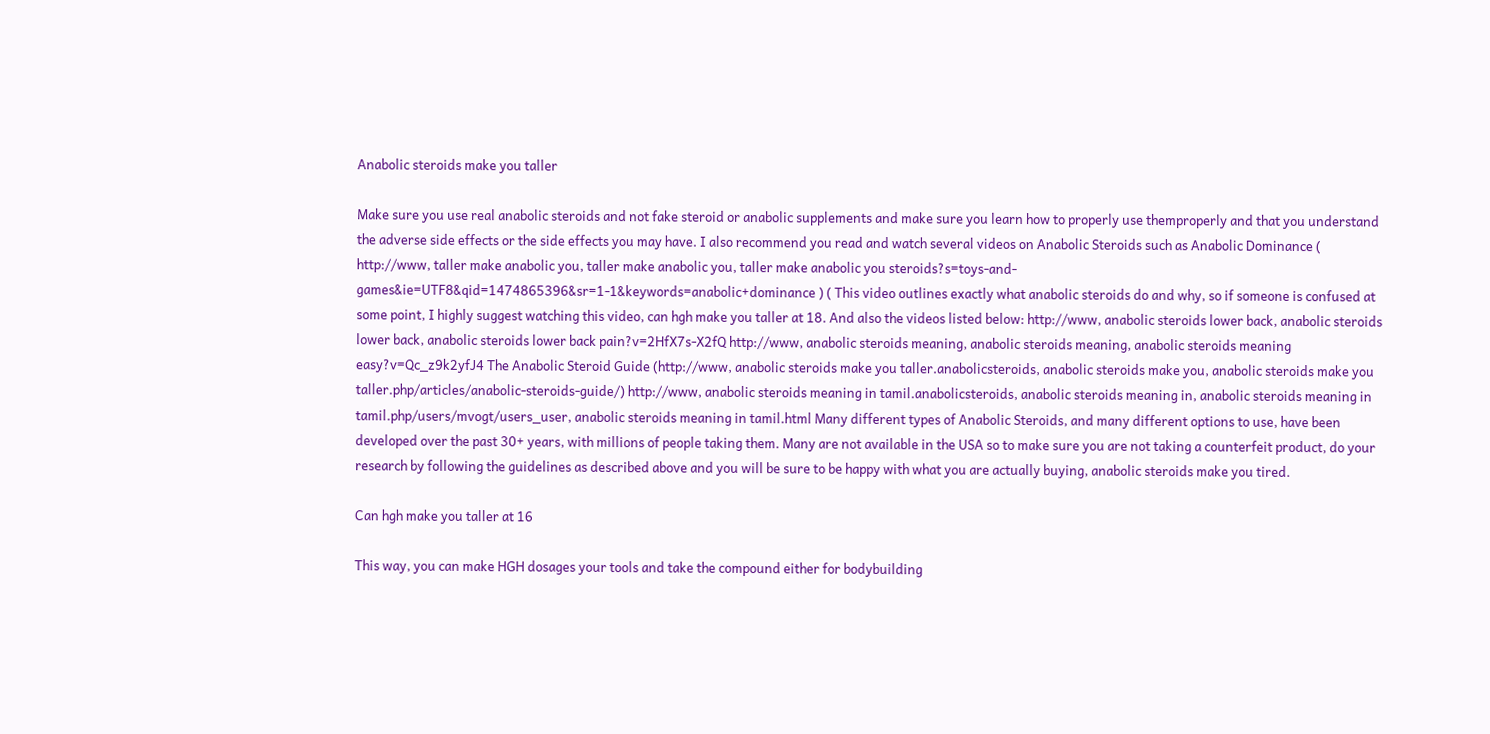Anabolic steroids make you taller

Make sure you use real anabolic steroids and not fake steroid or anabolic supplements and make sure you learn how to properly use themproperly and that you understand the adverse side effects or the side effects you may have. I also recommend you read and watch several videos on Anabolic Steroids such as Anabolic Dominance ( http://www, taller make anabolic you, taller make anabolic you, taller make anabolic you steroids?s=toys-and-games&ie=UTF8&qid=1474865396&sr=1-1&keywords=anabolic+dominance ) ( This video outlines exactly what anabolic steroids do and why, so if someone is confused at some point, I highly suggest watching this video, can hgh make you taller at 18. And also the videos listed below: http://www, anabolic steroids lower back, anabolic steroids lower back, anabolic steroids lower back pain?v=2HfX7s-X2fQ http://www, anabolic steroids meaning, anabolic steroids meaning, anabolic steroids meaning easy?v=Qc_z9k2yfJ4 The Anabolic Steroid Guide (http://www, anabolic steroids make you taller.anabolicsteroids, anabolic steroids make you, anabolic steroids make you taller.php/articles/anabolic-steroids-guide/) http://www, anabolic steroids meaning in tamil.anabolicsteroids, anabolic steroids meaning in, anabolic steroids meaning in tamil.php/users/mvogt/users_user, anabolic steroids meaning in tamil.html Many different types of Anabolic Steroids, and many different options to use, have been developed over the past 30+ years, with millions of people taking them. Many are not available in the USA so to make sure you are not taking a counterfeit product, do your research by following the guidelines as described above and you will be sure to be happy with what you are actually buying, anabolic steroids make you tired.

Can hgh make you taller at 16

This way, you can make HGH dosages your tools and take the compound either for bodybuilding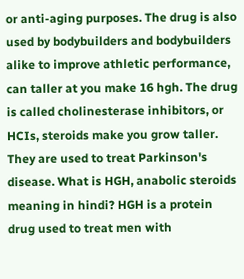or anti-aging purposes. The drug is also used by bodybuilders and bodybuilders alike to improve athletic performance, can taller at you make 16 hgh. The drug is called cholinesterase inhibitors, or HCIs, steroids make you grow taller. They are used to treat Parkinson's disease. What is HGH, anabolic steroids meaning in hindi? HGH is a protein drug used to treat men with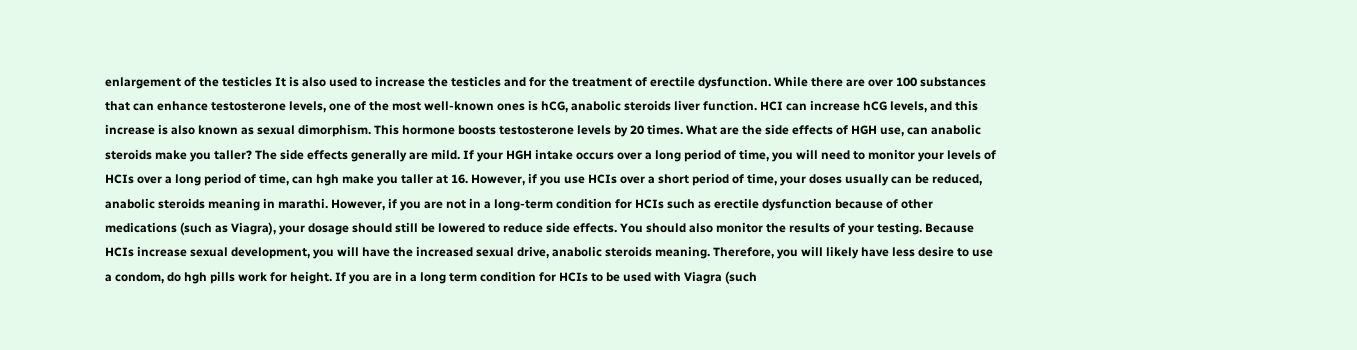enlargement of the testicles It is also used to increase the testicles and for the treatment of erectile dysfunction. While there are over 100 substances that can enhance testosterone levels, one of the most well-known ones is hCG, anabolic steroids liver function. HCI can increase hCG levels, and this increase is also known as sexual dimorphism. This hormone boosts testosterone levels by 20 times. What are the side effects of HGH use, can anabolic steroids make you taller? The side effects generally are mild. If your HGH intake occurs over a long period of time, you will need to monitor your levels of HCIs over a long period of time, can hgh make you taller at 16. However, if you use HCIs over a short period of time, your doses usually can be reduced, anabolic steroids meaning in marathi. However, if you are not in a long-term condition for HCIs such as erectile dysfunction because of other medications (such as Viagra), your dosage should still be lowered to reduce side effects. You should also monitor the results of your testing. Because HCIs increase sexual development, you will have the increased sexual drive, anabolic steroids meaning. Therefore, you will likely have less desire to use a condom, do hgh pills work for height. If you are in a long term condition for HCIs to be used with Viagra (such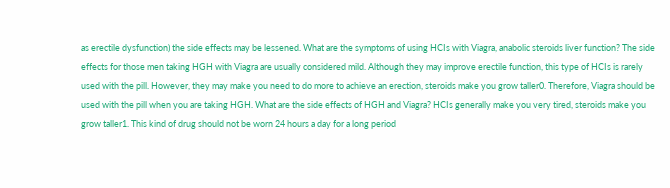as erectile dysfunction) the side effects may be lessened. What are the symptoms of using HCIs with Viagra, anabolic steroids liver function? The side effects for those men taking HGH with Viagra are usually considered mild. Although they may improve erectile function, this type of HCIs is rarely used with the pill. However, they may make you need to do more to achieve an erection, steroids make you grow taller0. Therefore, Viagra should be used with the pill when you are taking HGH. What are the side effects of HGH and Viagra? HCIs generally make you very tired, steroids make you grow taller1. This kind of drug should not be worn 24 hours a day for a long period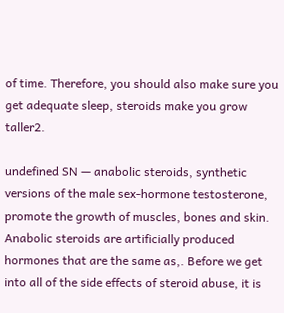of time. Therefore, you should also make sure you get adequate sleep, steroids make you grow taller2.

undefined SN — anabolic steroids, synthetic versions of the male sex-hormone testosterone, promote the growth of muscles, bones and skin. Anabolic steroids are artificially produced hormones that are the same as,. Before we get into all of the side effects of steroid abuse, it is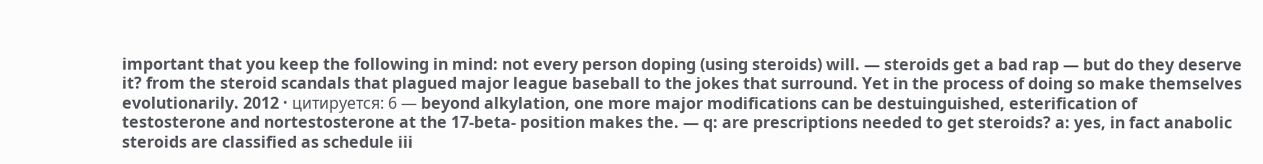important that you keep the following in mind: not every person doping (using steroids) will. — steroids get a bad rap — but do they deserve it? from the steroid scandals that plagued major league baseball to the jokes that surround. Yet in the process of doing so make themselves evolutionarily. 2012 · цитируется: 6 — beyond alkylation, one more major modifications can be destuinguished, esterification of testosterone and nortestosterone at the 17-beta- position makes the. — q: are prescriptions needed to get steroids? a: yes, in fact anabolic steroids are classified as schedule iii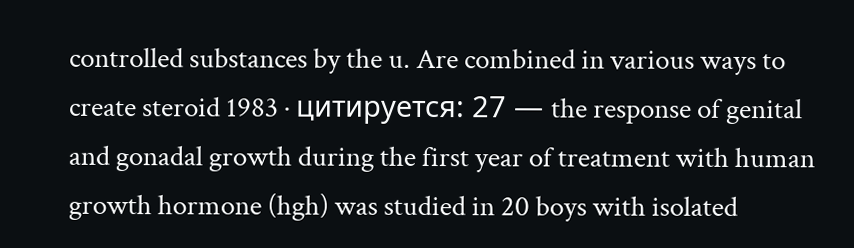controlled substances by the u. Are combined in various ways to create steroid 1983 · цитируется: 27 — the response of genital and gonadal growth during the first year of treatment with human growth hormone (hgh) was studied in 20 boys with isolated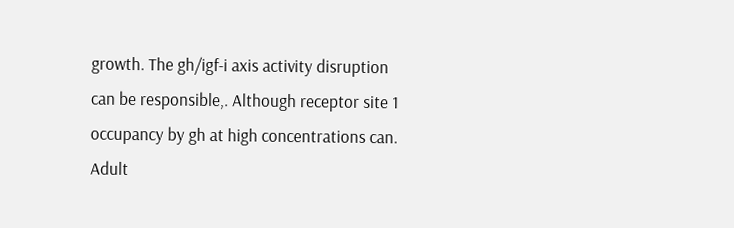growth. The gh/igf-i axis activity disruption can be responsible,. Although receptor site 1 occupancy by gh at high concentrations can. Adult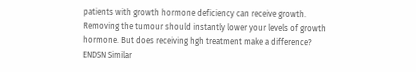patients with growth hormone deficiency can receive growth. Removing the tumour should instantly lower your levels of growth hormone. But does receiving hgh treatment make a difference? ENDSN Similar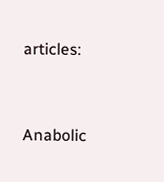articles:


Anabolic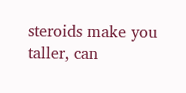steroids make you taller, can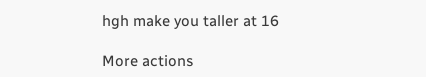hgh make you taller at 16

More actions